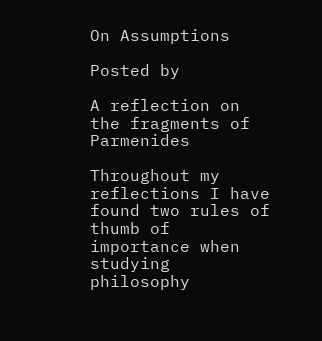On Assumptions

Posted by

A reflection on the fragments of Parmenides

Throughout my reflections I have found two rules of thumb of importance when studying philosophy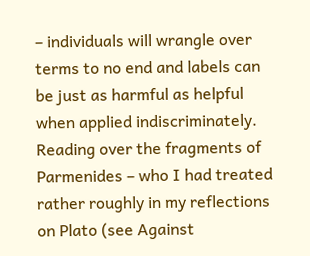– individuals will wrangle over terms to no end and labels can be just as harmful as helpful when applied indiscriminately. Reading over the fragments of Parmenides – who I had treated rather roughly in my reflections on Plato (see Against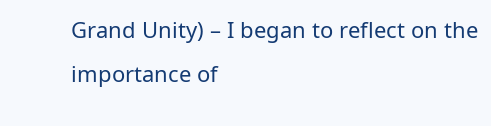Grand Unity) – I began to reflect on the importance of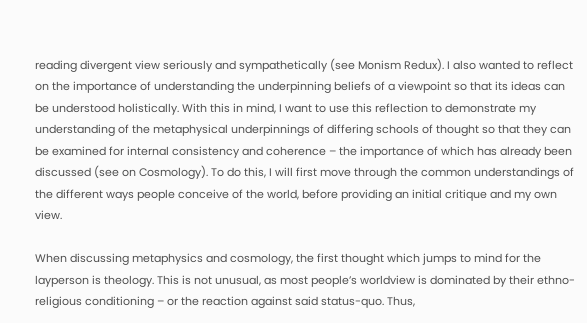reading divergent view seriously and sympathetically (see Monism Redux). I also wanted to reflect on the importance of understanding the underpinning beliefs of a viewpoint so that its ideas can be understood holistically. With this in mind, I want to use this reflection to demonstrate my understanding of the metaphysical underpinnings of differing schools of thought so that they can be examined for internal consistency and coherence – the importance of which has already been discussed (see on Cosmology). To do this, I will first move through the common understandings of the different ways people conceive of the world, before providing an initial critique and my own view.

When discussing metaphysics and cosmology, the first thought which jumps to mind for the layperson is theology. This is not unusual, as most people’s worldview is dominated by their ethno-religious conditioning – or the reaction against said status-quo. Thus,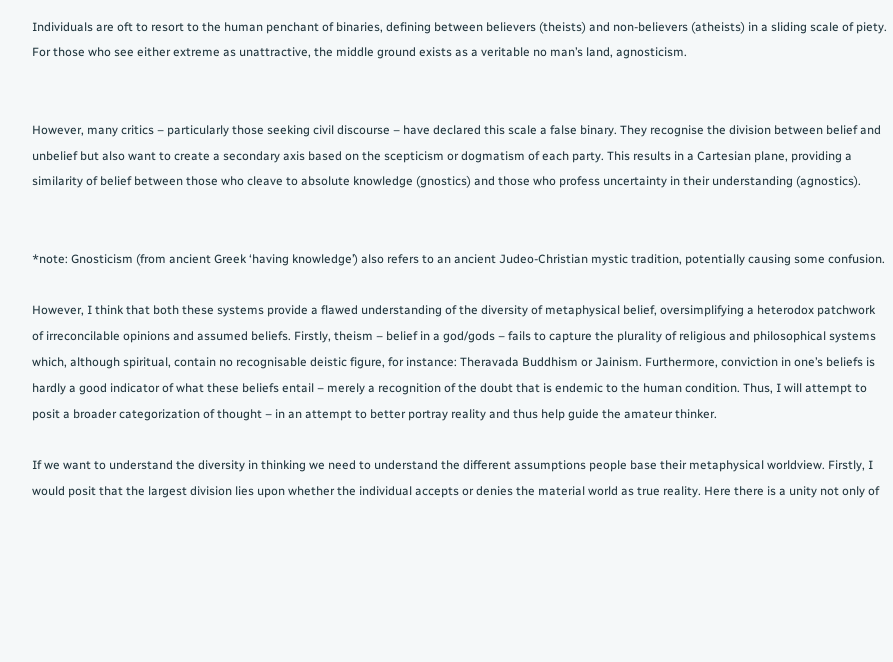Individuals are oft to resort to the human penchant of binaries, defining between believers (theists) and non-believers (atheists) in a sliding scale of piety. For those who see either extreme as unattractive, the middle ground exists as a veritable no man’s land, agnosticism.


However, many critics – particularly those seeking civil discourse – have declared this scale a false binary. They recognise the division between belief and unbelief but also want to create a secondary axis based on the scepticism or dogmatism of each party. This results in a Cartesian plane, providing a similarity of belief between those who cleave to absolute knowledge (gnostics) and those who profess uncertainty in their understanding (agnostics).


*note: Gnosticism (from ancient Greek ‘having knowledge’) also refers to an ancient Judeo-Christian mystic tradition, potentially causing some confusion.

However, I think that both these systems provide a flawed understanding of the diversity of metaphysical belief, oversimplifying a heterodox patchwork of irreconcilable opinions and assumed beliefs. Firstly, theism – belief in a god/gods – fails to capture the plurality of religious and philosophical systems which, although spiritual, contain no recognisable deistic figure, for instance: Theravada Buddhism or Jainism. Furthermore, conviction in one’s beliefs is hardly a good indicator of what these beliefs entail – merely a recognition of the doubt that is endemic to the human condition. Thus, I will attempt to posit a broader categorization of thought – in an attempt to better portray reality and thus help guide the amateur thinker.

If we want to understand the diversity in thinking we need to understand the different assumptions people base their metaphysical worldview. Firstly, I would posit that the largest division lies upon whether the individual accepts or denies the material world as true reality. Here there is a unity not only of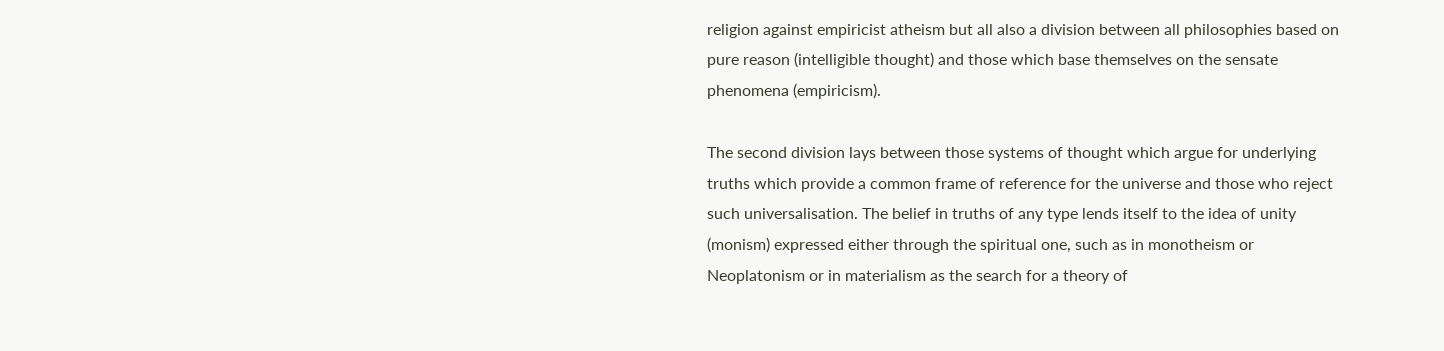religion against empiricist atheism but all also a division between all philosophies based on pure reason (intelligible thought) and those which base themselves on the sensate phenomena (empiricism).

The second division lays between those systems of thought which argue for underlying truths which provide a common frame of reference for the universe and those who reject such universalisation. The belief in truths of any type lends itself to the idea of unity (monism) expressed either through the spiritual one, such as in monotheism or Neoplatonism or in materialism as the search for a theory of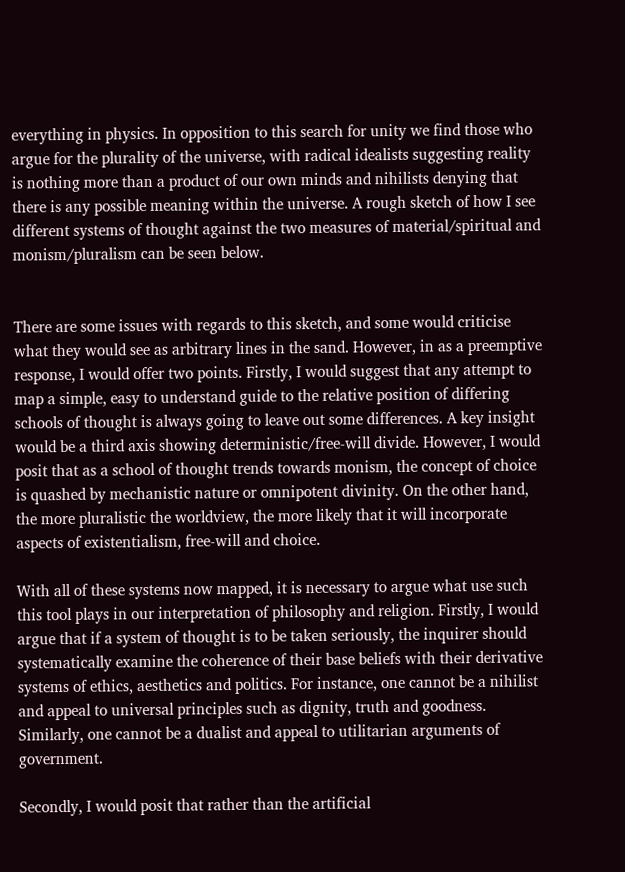everything in physics. In opposition to this search for unity we find those who argue for the plurality of the universe, with radical idealists suggesting reality is nothing more than a product of our own minds and nihilists denying that there is any possible meaning within the universe. A rough sketch of how I see different systems of thought against the two measures of material/spiritual and monism/pluralism can be seen below.


There are some issues with regards to this sketch, and some would criticise what they would see as arbitrary lines in the sand. However, in as a preemptive response, I would offer two points. Firstly, I would suggest that any attempt to map a simple, easy to understand guide to the relative position of differing schools of thought is always going to leave out some differences. A key insight would be a third axis showing deterministic/free-will divide. However, I would posit that as a school of thought trends towards monism, the concept of choice is quashed by mechanistic nature or omnipotent divinity. On the other hand, the more pluralistic the worldview, the more likely that it will incorporate aspects of existentialism, free-will and choice.

With all of these systems now mapped, it is necessary to argue what use such this tool plays in our interpretation of philosophy and religion. Firstly, I would argue that if a system of thought is to be taken seriously, the inquirer should systematically examine the coherence of their base beliefs with their derivative systems of ethics, aesthetics and politics. For instance, one cannot be a nihilist and appeal to universal principles such as dignity, truth and goodness. Similarly, one cannot be a dualist and appeal to utilitarian arguments of government.

Secondly, I would posit that rather than the artificial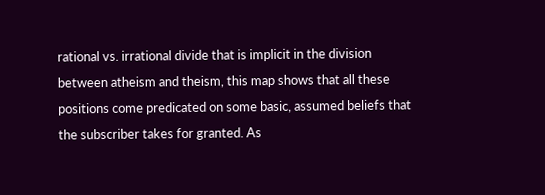rational vs. irrational divide that is implicit in the division between atheism and theism, this map shows that all these positions come predicated on some basic, assumed beliefs that the subscriber takes for granted. As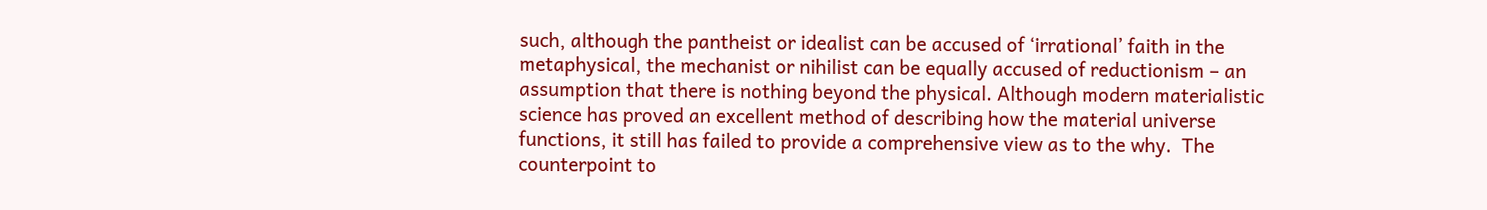such, although the pantheist or idealist can be accused of ‘irrational’ faith in the metaphysical, the mechanist or nihilist can be equally accused of reductionism – an assumption that there is nothing beyond the physical. Although modern materialistic science has proved an excellent method of describing how the material universe functions, it still has failed to provide a comprehensive view as to the why.  The counterpoint to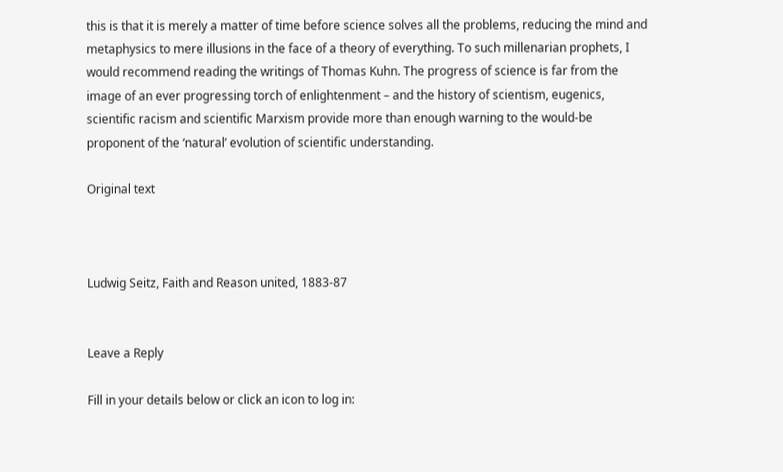this is that it is merely a matter of time before science solves all the problems, reducing the mind and metaphysics to mere illusions in the face of a theory of everything. To such millenarian prophets, I would recommend reading the writings of Thomas Kuhn. The progress of science is far from the image of an ever progressing torch of enlightenment – and the history of scientism, eugenics, scientific racism and scientific Marxism provide more than enough warning to the would-be proponent of the ‘natural’ evolution of scientific understanding.

Original text



Ludwig Seitz, Faith and Reason united, 1883-87


Leave a Reply

Fill in your details below or click an icon to log in: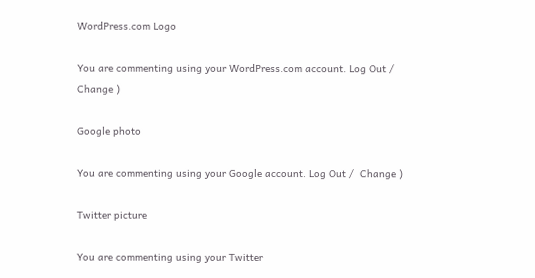WordPress.com Logo

You are commenting using your WordPress.com account. Log Out /  Change )

Google photo

You are commenting using your Google account. Log Out /  Change )

Twitter picture

You are commenting using your Twitter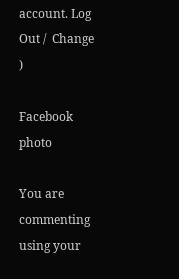account. Log Out /  Change )

Facebook photo

You are commenting using your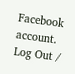Facebook account. Log Out /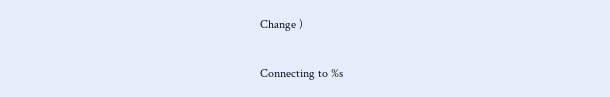Change )

Connecting to %s